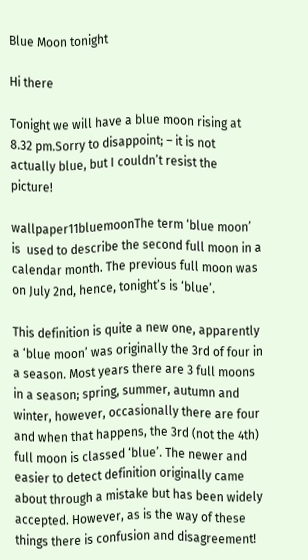Blue Moon tonight

Hi there

Tonight we will have a blue moon rising at 8.32 pm.Sorry to disappoint; – it is not actually blue, but I couldn’t resist the picture!

wallpaper11bluemoonThe term ‘blue moon’ is  used to describe the second full moon in a calendar month. The previous full moon was on July 2nd, hence, tonight’s is ‘blue’.

This definition is quite a new one, apparently a ‘blue moon’ was originally the 3rd of four in a season. Most years there are 3 full moons in a season; spring, summer, autumn and winter, however, occasionally there are four and when that happens, the 3rd (not the 4th) full moon is classed ‘blue’. The newer and easier to detect definition originally came about through a mistake but has been widely accepted. However, as is the way of these things there is confusion and disagreement!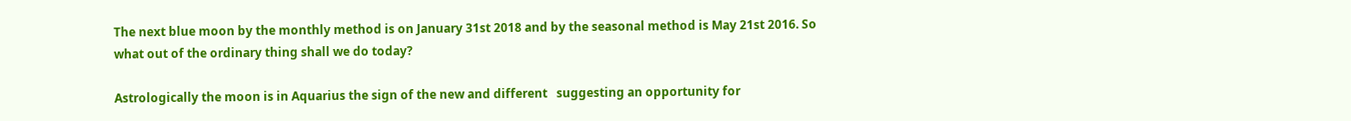The next blue moon by the monthly method is on January 31st 2018 and by the seasonal method is May 21st 2016. So what out of the ordinary thing shall we do today?

Astrologically the moon is in Aquarius the sign of the new and different   suggesting an opportunity for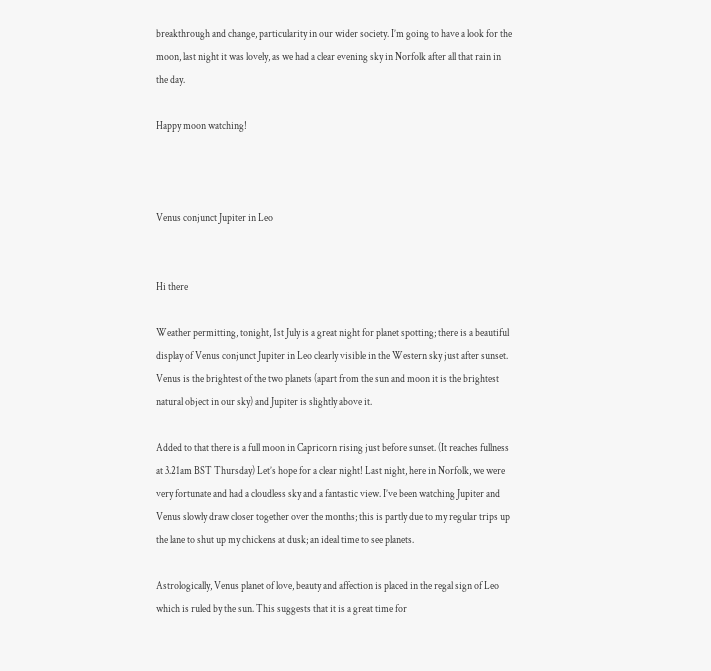breakthrough and change, particularity in our wider society. I’m going to have a look for the moon, last night it was lovely, as we had a clear evening sky in Norfolk after all that rain in the day.

Happy moon watching!



Venus conjunct Jupiter in Leo


Hi there

Weather permitting, tonight, 1st July is a great night for planet spotting; there is a beautiful display of Venus conjunct Jupiter in Leo clearly visible in the Western sky just after sunset. Venus is the brightest of the two planets (apart from the sun and moon it is the brightest natural object in our sky) and Jupiter is slightly above it.

Added to that there is a full moon in Capricorn rising just before sunset. (It reaches fullness at 3.21am BST Thursday) Let’s hope for a clear night! Last night, here in Norfolk, we were very fortunate and had a cloudless sky and a fantastic view. I’ve been watching Jupiter and Venus slowly draw closer together over the months; this is partly due to my regular trips up the lane to shut up my chickens at dusk; an ideal time to see planets.

Astrologically, Venus planet of love, beauty and affection is placed in the regal sign of Leo which is ruled by the sun. This suggests that it is a great time for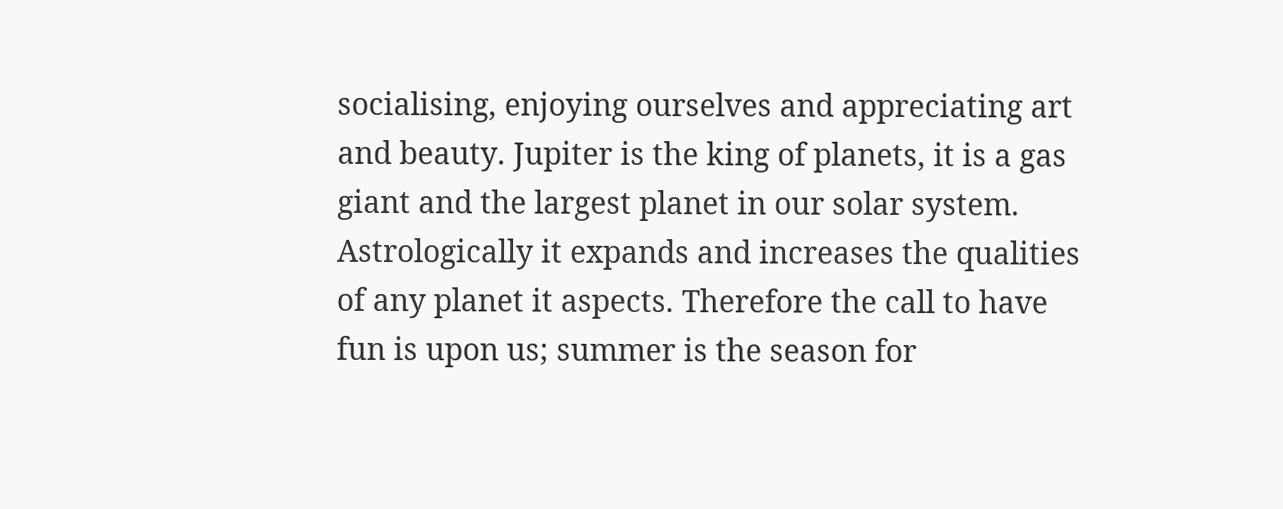socialising, enjoying ourselves and appreciating art and beauty. Jupiter is the king of planets, it is a gas giant and the largest planet in our solar system. Astrologically it expands and increases the qualities of any planet it aspects. Therefore the call to have fun is upon us; summer is the season for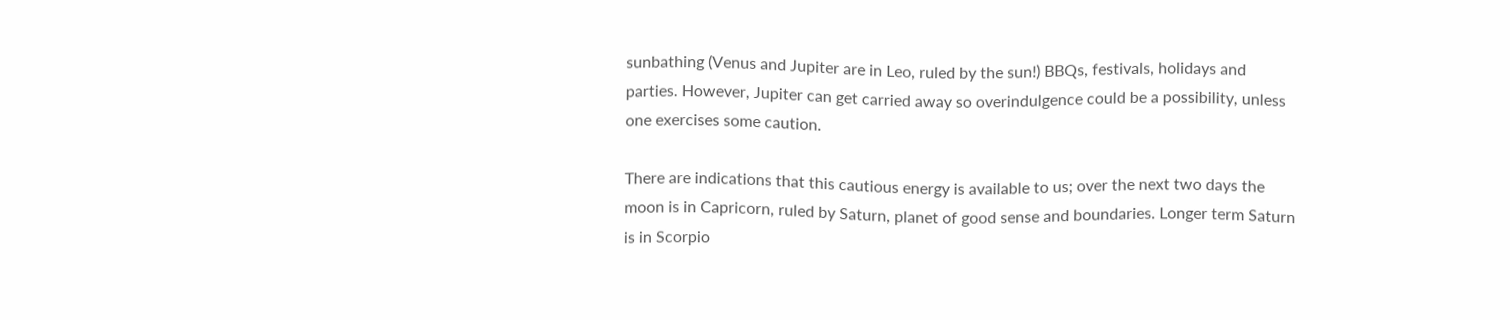sunbathing (Venus and Jupiter are in Leo, ruled by the sun!) BBQs, festivals, holidays and  parties. However, Jupiter can get carried away so overindulgence could be a possibility, unless one exercises some caution.

There are indications that this cautious energy is available to us; over the next two days the moon is in Capricorn, ruled by Saturn, planet of good sense and boundaries. Longer term Saturn is in Scorpio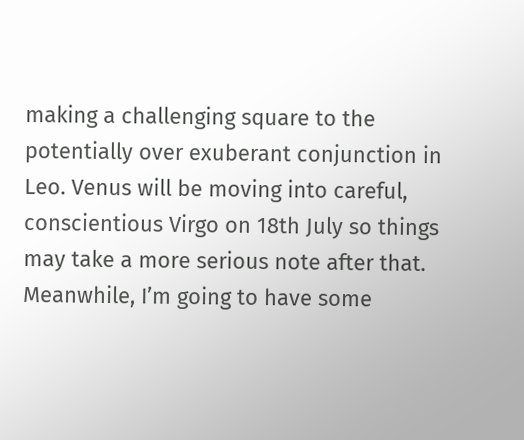making a challenging square to the potentially over exuberant conjunction in Leo. Venus will be moving into careful, conscientious Virgo on 18th July so things may take a more serious note after that. Meanwhile, I’m going to have some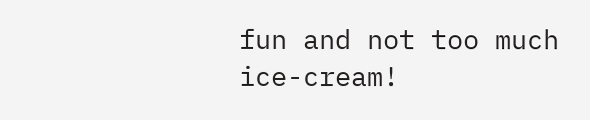fun and not too much ice-cream!